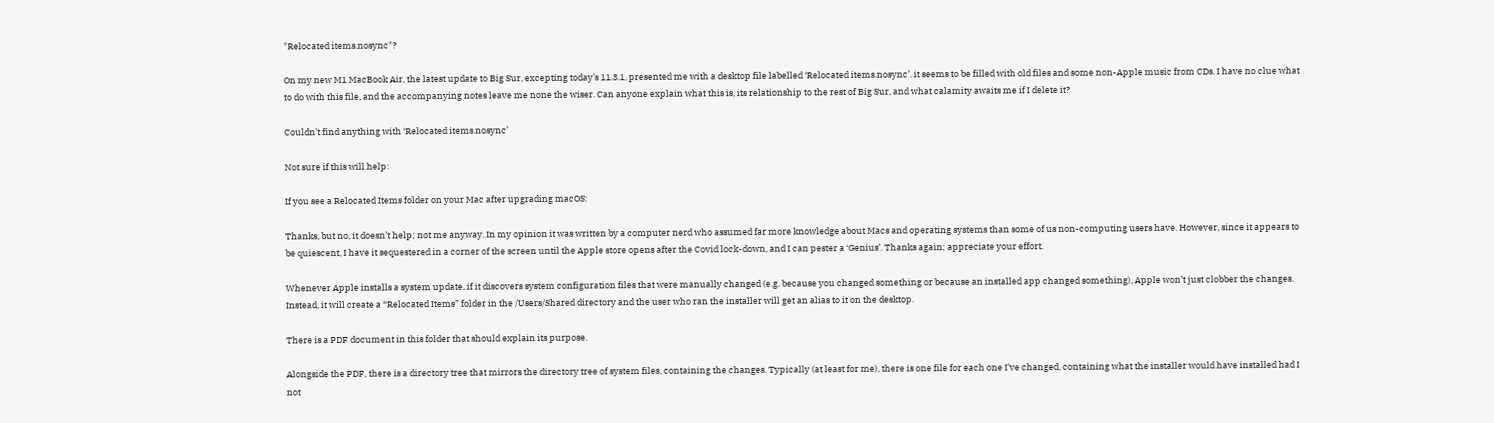"Relocated items.nosync"?

On my new M1 MacBook Air, the latest update to Big Sur, excepting today’s 11.3.1, presented me with a desktop file labelled ‘Relocated items.nosync’. it seems to be filled with old files and some non-Apple music from CDs. I have no clue what to do with this file, and the accompanying notes leave me none the wiser. Can anyone explain what this is, its relationship to the rest of Big Sur, and what calamity awaits me if I delete it?

Couldn’t find anything with ‘Relocated items.nosync’

Not sure if this will help:

If you see a Relocated Items folder on your Mac after upgrading macOS:

Thanks, but no, it doesn’t help; not me anyway. In my opinion it was written by a computer nerd who assumed far more knowledge about Macs and operating systems than some of us non-computing users have. However, since it appears to be quiescent, I have it sequestered in a corner of the screen until the Apple store opens after the Covid lock-down, and I can pester a ‘Genius’. Thanks again; appreciate your effort.

Whenever Apple installs a system update, if it discovers system configuration files that were manually changed (e.g. because you changed something or because an installed app changed something), Apple won’t just clobber the changes. Instead, it will create a “Relocated Items” folder in the /Users/Shared directory and the user who ran the installer will get an alias to it on the desktop.

There is a PDF document in this folder that should explain its purpose.

Alongside the PDF, there is a directory tree that mirrors the directory tree of system files, containing the changes. Typically (at least for me), there is one file for each one I’ve changed, containing what the installer would have installed had I not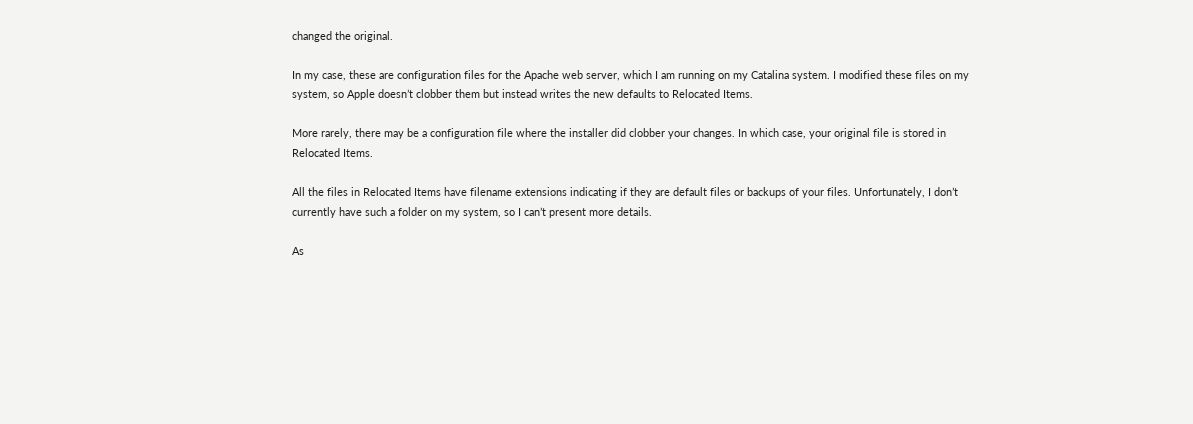changed the original.

In my case, these are configuration files for the Apache web server, which I am running on my Catalina system. I modified these files on my system, so Apple doesn’t clobber them but instead writes the new defaults to Relocated Items.

More rarely, there may be a configuration file where the installer did clobber your changes. In which case, your original file is stored in Relocated Items.

All the files in Relocated Items have filename extensions indicating if they are default files or backups of your files. Unfortunately, I don’t currently have such a folder on my system, so I can’t present more details.

As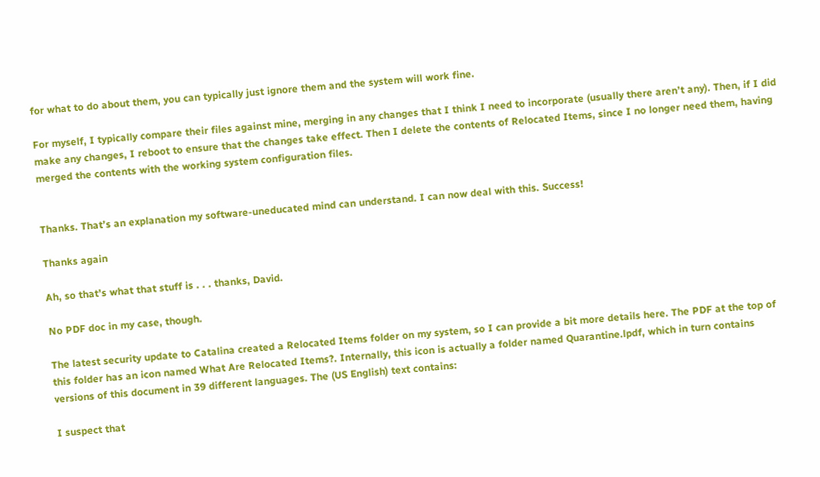for what to do about them, you can typically just ignore them and the system will work fine.

For myself, I typically compare their files against mine, merging in any changes that I think I need to incorporate (usually there aren’t any). Then, if I did make any changes, I reboot to ensure that the changes take effect. Then I delete the contents of Relocated Items, since I no longer need them, having merged the contents with the working system configuration files.


Thanks. That’s an explanation my software-uneducated mind can understand. I can now deal with this. Success!

Thanks again

Ah, so that’s what that stuff is . . . thanks, David.

No PDF doc in my case, though.

The latest security update to Catalina created a Relocated Items folder on my system, so I can provide a bit more details here. The PDF at the top of this folder has an icon named What Are Relocated Items?. Internally, this icon is actually a folder named Quarantine.lpdf, which in turn contains versions of this document in 39 different languages. The (US English) text contains:

I suspect that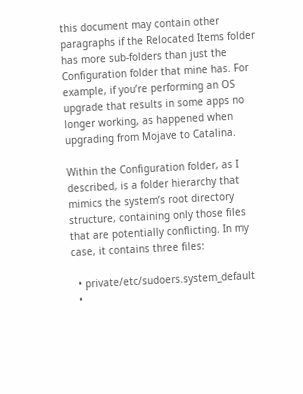this document may contain other paragraphs if the Relocated Items folder has more sub-folders than just the Configuration folder that mine has. For example, if you’re performing an OS upgrade that results in some apps no longer working, as happened when upgrading from Mojave to Catalina.

Within the Configuration folder, as I described, is a folder hierarchy that mimics the system’s root directory structure, containing only those files that are potentially conflicting. In my case, it contains three files:

  • private/etc/sudoers.system_default
  •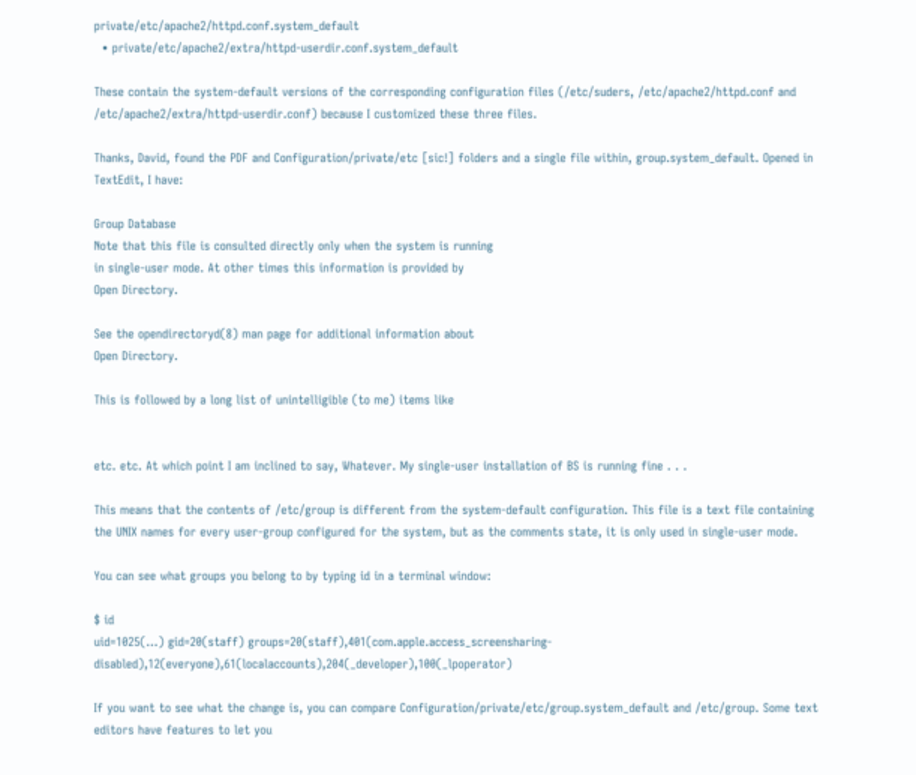private/etc/apache2/httpd.conf.system_default
  • private/etc/apache2/extra/httpd-userdir.conf.system_default

These contain the system-default versions of the corresponding configuration files (/etc/suders, /etc/apache2/httpd.conf and /etc/apache2/extra/httpd-userdir.conf) because I customized these three files.

Thanks, David, found the PDF and Configuration/private/etc [sic!] folders and a single file within, group.system_default. Opened in TextEdit, I have:

Group Database
Note that this file is consulted directly only when the system is running
in single-user mode. At other times this information is provided by
Open Directory.

See the opendirectoryd(8) man page for additional information about
Open Directory.

This is followed by a long list of unintelligible (to me) items like


etc. etc. At which point I am inclined to say, Whatever. My single-user installation of BS is running fine . . .

This means that the contents of /etc/group is different from the system-default configuration. This file is a text file containing the UNIX names for every user-group configured for the system, but as the comments state, it is only used in single-user mode.

You can see what groups you belong to by typing id in a terminal window:

$ id
uid=1025(...) gid=20(staff) groups=20(staff),401(com.apple.access_screensharing-disabled),12(everyone),61(localaccounts),204(_developer),100(_lpoperator)

If you want to see what the change is, you can compare Configuration/private/etc/group.system_default and /etc/group. Some text editors have features to let you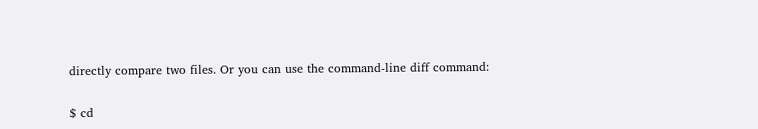directly compare two files. Or you can use the command-line diff command:

$ cd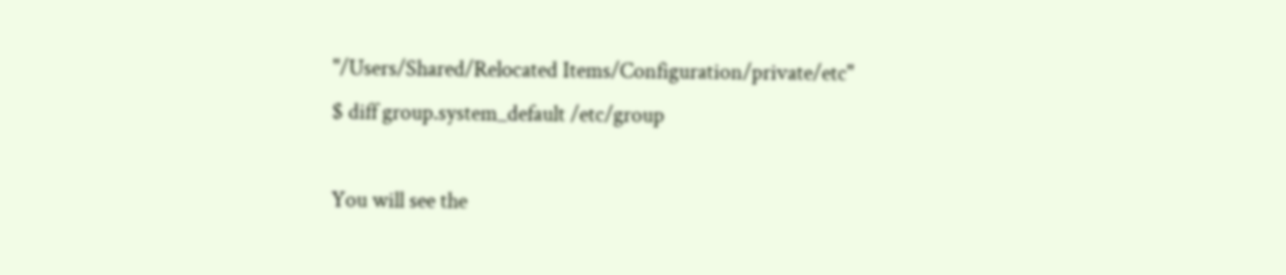"/Users/Shared/Relocated Items/Configuration/private/etc"
$ diff group.system_default /etc/group

You will see the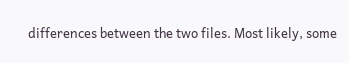differences between the two files. Most likely, some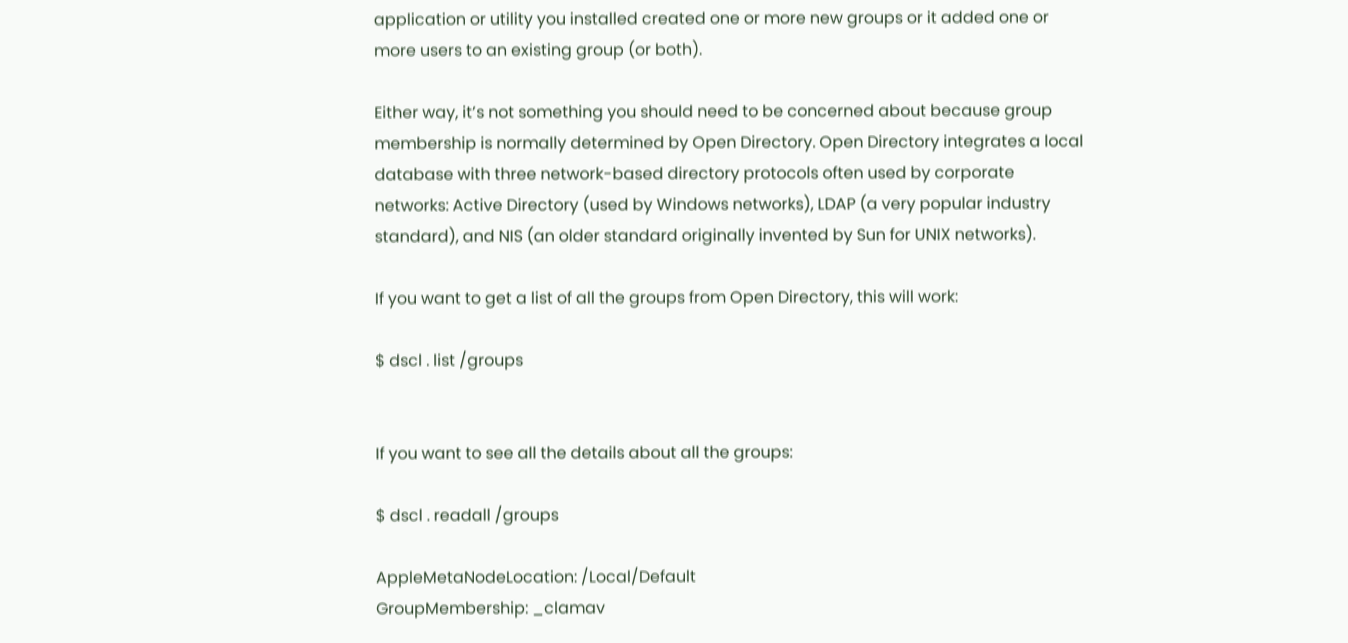application or utility you installed created one or more new groups or it added one or more users to an existing group (or both).

Either way, it’s not something you should need to be concerned about because group membership is normally determined by Open Directory. Open Directory integrates a local database with three network-based directory protocols often used by corporate networks: Active Directory (used by Windows networks), LDAP (a very popular industry standard), and NIS (an older standard originally invented by Sun for UNIX networks).

If you want to get a list of all the groups from Open Directory, this will work:

$ dscl . list /groups


If you want to see all the details about all the groups:

$ dscl . readall /groups

AppleMetaNodeLocation: /Local/Default
GroupMembership: _clamav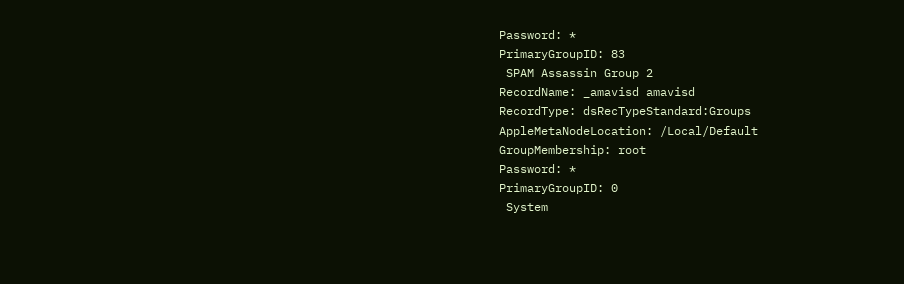Password: *
PrimaryGroupID: 83
 SPAM Assassin Group 2
RecordName: _amavisd amavisd
RecordType: dsRecTypeStandard:Groups
AppleMetaNodeLocation: /Local/Default
GroupMembership: root
Password: *
PrimaryGroupID: 0
 System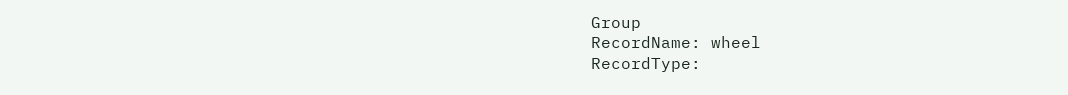Group
RecordName: wheel
RecordType: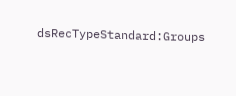dsRecTypeStandard:Groups